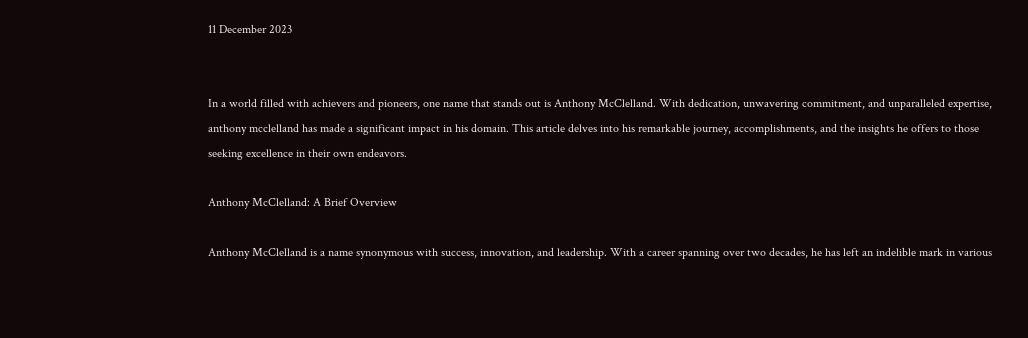11 December 2023


In a world filled with achievers and pioneers, one name that stands out is Anthony McClelland. With dedication, unwavering commitment, and unparalleled expertise, anthony mcclelland has made a significant impact in his domain. This article delves into his remarkable journey, accomplishments, and the insights he offers to those seeking excellence in their own endeavors.

Anthony McClelland: A Brief Overview

Anthony McClelland is a name synonymous with success, innovation, and leadership. With a career spanning over two decades, he has left an indelible mark in various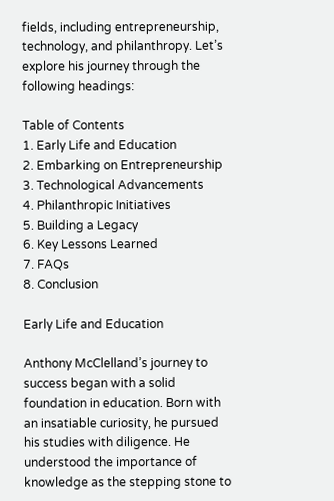fields, including entrepreneurship, technology, and philanthropy. Let’s explore his journey through the following headings:

Table of Contents
1. Early Life and Education
2. Embarking on Entrepreneurship
3. Technological Advancements
4. Philanthropic Initiatives
5. Building a Legacy
6. Key Lessons Learned
7. FAQs
8. Conclusion

Early Life and Education

Anthony McClelland’s journey to success began with a solid foundation in education. Born with an insatiable curiosity, he pursued his studies with diligence. He understood the importance of knowledge as the stepping stone to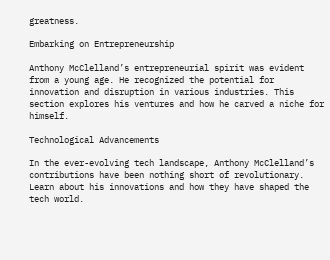greatness.

Embarking on Entrepreneurship

Anthony McClelland’s entrepreneurial spirit was evident from a young age. He recognized the potential for innovation and disruption in various industries. This section explores his ventures and how he carved a niche for himself.

Technological Advancements

In the ever-evolving tech landscape, Anthony McClelland’s contributions have been nothing short of revolutionary. Learn about his innovations and how they have shaped the tech world.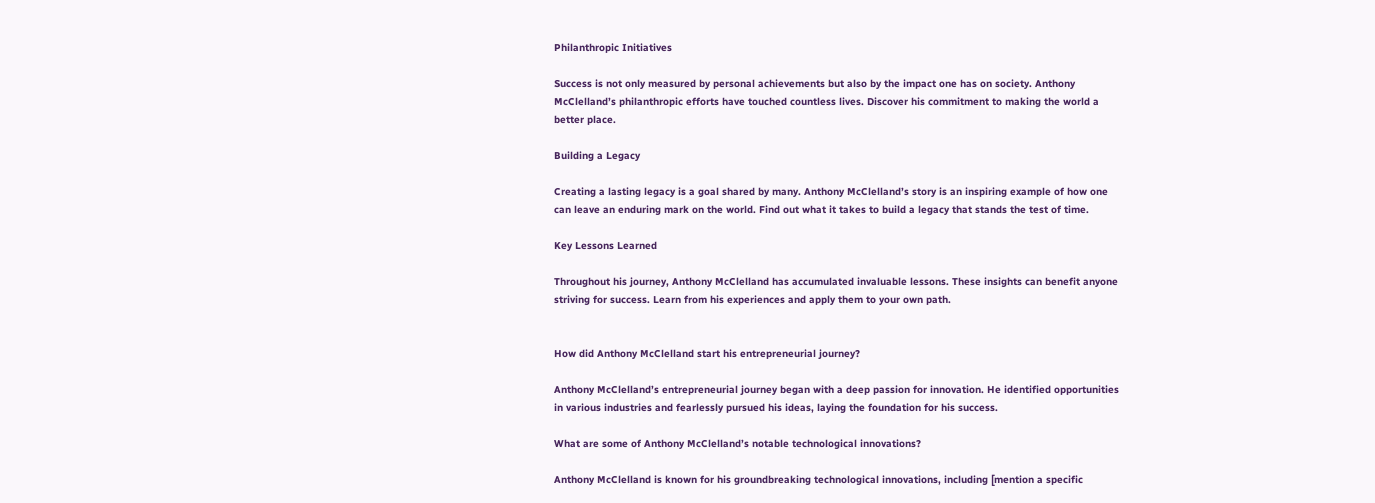Philanthropic Initiatives

Success is not only measured by personal achievements but also by the impact one has on society. Anthony McClelland’s philanthropic efforts have touched countless lives. Discover his commitment to making the world a better place.

Building a Legacy

Creating a lasting legacy is a goal shared by many. Anthony McClelland’s story is an inspiring example of how one can leave an enduring mark on the world. Find out what it takes to build a legacy that stands the test of time.

Key Lessons Learned

Throughout his journey, Anthony McClelland has accumulated invaluable lessons. These insights can benefit anyone striving for success. Learn from his experiences and apply them to your own path.


How did Anthony McClelland start his entrepreneurial journey?

Anthony McClelland’s entrepreneurial journey began with a deep passion for innovation. He identified opportunities in various industries and fearlessly pursued his ideas, laying the foundation for his success.

What are some of Anthony McClelland’s notable technological innovations?

Anthony McClelland is known for his groundbreaking technological innovations, including [mention a specific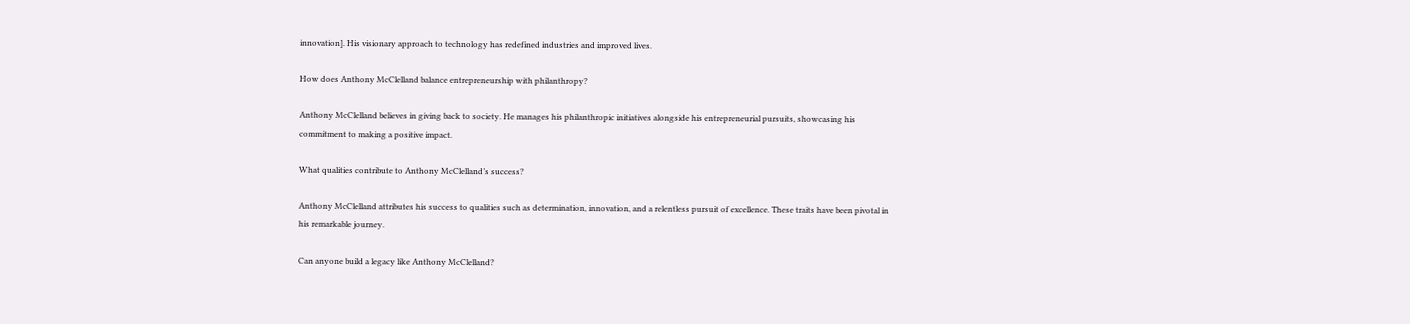innovation]. His visionary approach to technology has redefined industries and improved lives.

How does Anthony McClelland balance entrepreneurship with philanthropy?

Anthony McClelland believes in giving back to society. He manages his philanthropic initiatives alongside his entrepreneurial pursuits, showcasing his commitment to making a positive impact.

What qualities contribute to Anthony McClelland’s success?

Anthony McClelland attributes his success to qualities such as determination, innovation, and a relentless pursuit of excellence. These traits have been pivotal in his remarkable journey.

Can anyone build a legacy like Anthony McClelland?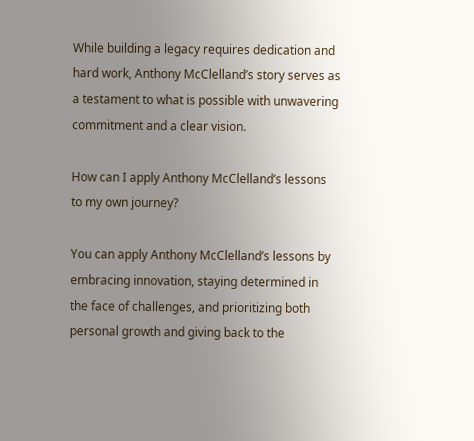While building a legacy requires dedication and hard work, Anthony McClelland’s story serves as a testament to what is possible with unwavering commitment and a clear vision.

How can I apply Anthony McClelland’s lessons to my own journey?

You can apply Anthony McClelland’s lessons by embracing innovation, staying determined in the face of challenges, and prioritizing both personal growth and giving back to the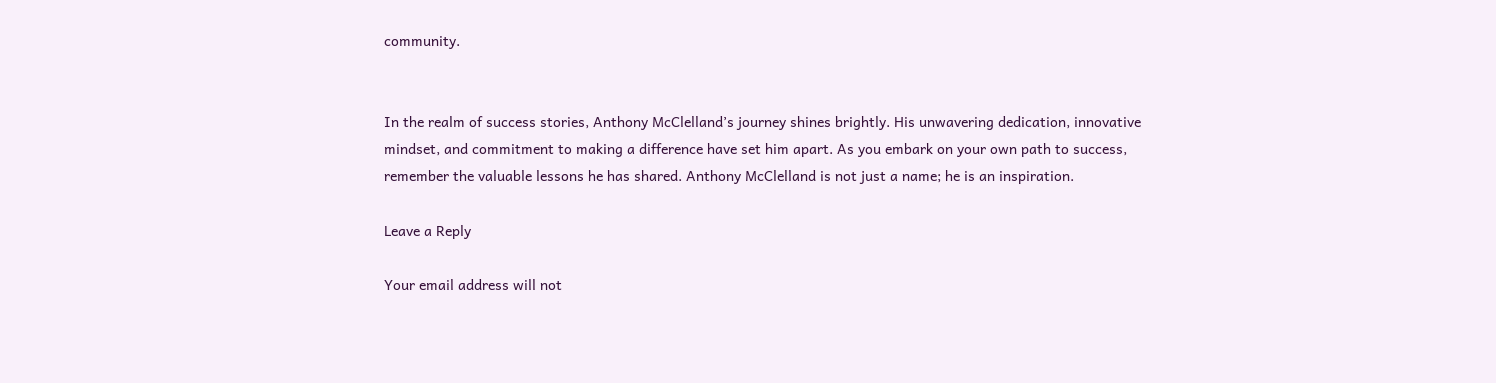community.


In the realm of success stories, Anthony McClelland’s journey shines brightly. His unwavering dedication, innovative mindset, and commitment to making a difference have set him apart. As you embark on your own path to success, remember the valuable lessons he has shared. Anthony McClelland is not just a name; he is an inspiration.

Leave a Reply

Your email address will not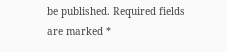be published. Required fields are marked *